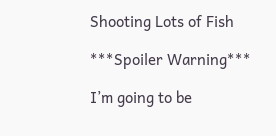Shooting Lots of Fish

***Spoiler Warning***

I’m going to be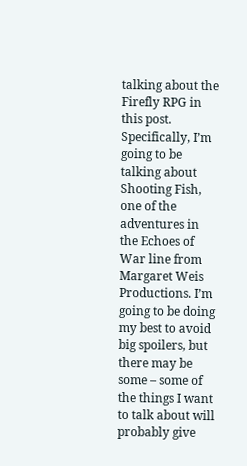talking about the Firefly RPG in this post. Specifically, I’m going to be talking about Shooting Fish, one of the adventures in the Echoes of War line from Margaret Weis Productions. I’m going to be doing my best to avoid big spoilers, but there may be some – some of the things I want to talk about will probably give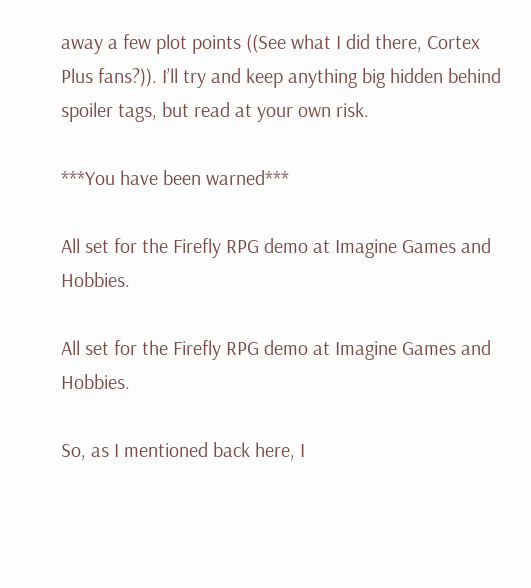away a few plot points ((See what I did there, Cortex Plus fans?)). I’ll try and keep anything big hidden behind spoiler tags, but read at your own risk.

***You have been warned***

All set for the Firefly RPG demo at Imagine Games and Hobbies.

All set for the Firefly RPG demo at Imagine Games and Hobbies.

So, as I mentioned back here, I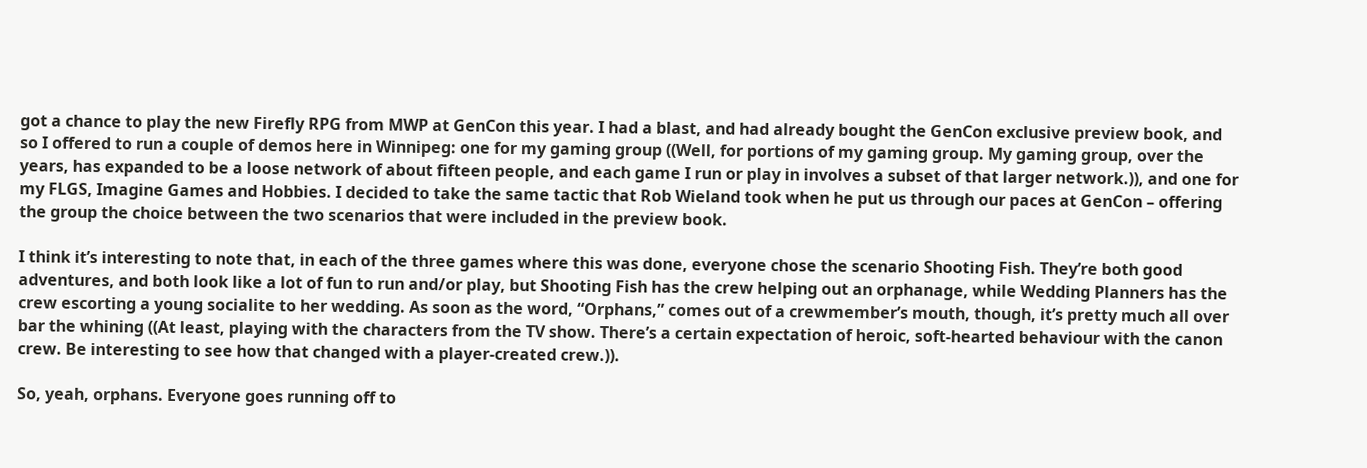got a chance to play the new Firefly RPG from MWP at GenCon this year. I had a blast, and had already bought the GenCon exclusive preview book, and so I offered to run a couple of demos here in Winnipeg: one for my gaming group ((Well, for portions of my gaming group. My gaming group, over the years, has expanded to be a loose network of about fifteen people, and each game I run or play in involves a subset of that larger network.)), and one for my FLGS, Imagine Games and Hobbies. I decided to take the same tactic that Rob Wieland took when he put us through our paces at GenCon – offering the group the choice between the two scenarios that were included in the preview book.

I think it’s interesting to note that, in each of the three games where this was done, everyone chose the scenario Shooting Fish. They’re both good adventures, and both look like a lot of fun to run and/or play, but Shooting Fish has the crew helping out an orphanage, while Wedding Planners has the crew escorting a young socialite to her wedding. As soon as the word, “Orphans,” comes out of a crewmember’s mouth, though, it’s pretty much all over bar the whining ((At least, playing with the characters from the TV show. There’s a certain expectation of heroic, soft-hearted behaviour with the canon crew. Be interesting to see how that changed with a player-created crew.)).

So, yeah, orphans. Everyone goes running off to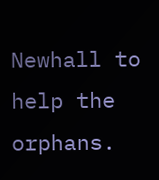Newhall to help the orphans.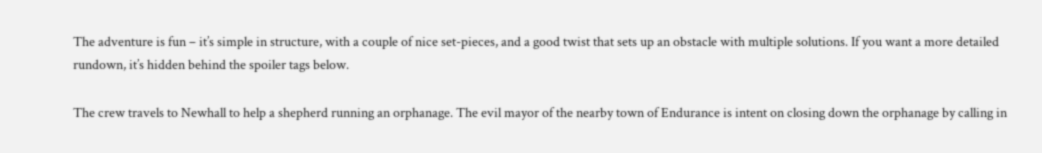The adventure is fun – it’s simple in structure, with a couple of nice set-pieces, and a good twist that sets up an obstacle with multiple solutions. If you want a more detailed rundown, it’s hidden behind the spoiler tags below.

The crew travels to Newhall to help a shepherd running an orphanage. The evil mayor of the nearby town of Endurance is intent on closing down the orphanage by calling in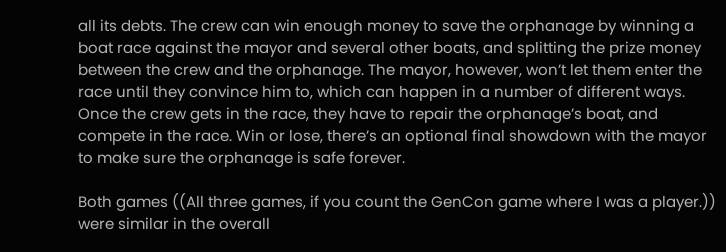all its debts. The crew can win enough money to save the orphanage by winning a boat race against the mayor and several other boats, and splitting the prize money between the crew and the orphanage. The mayor, however, won’t let them enter the race until they convince him to, which can happen in a number of different ways. Once the crew gets in the race, they have to repair the orphanage’s boat, and compete in the race. Win or lose, there’s an optional final showdown with the mayor to make sure the orphanage is safe forever.

Both games ((All three games, if you count the GenCon game where I was a player.)) were similar in the overall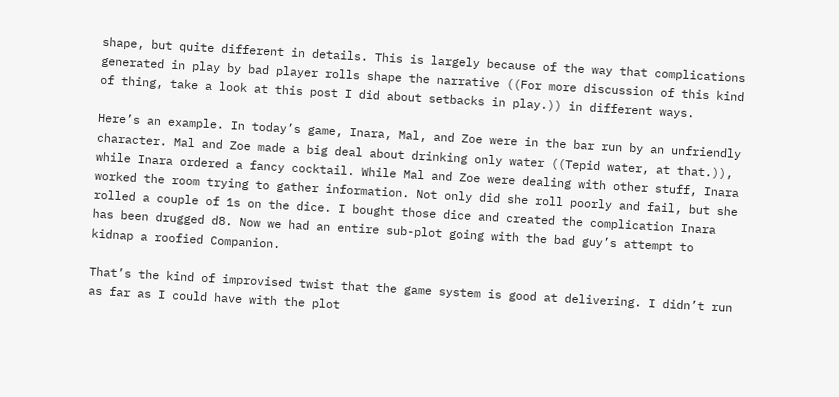shape, but quite different in details. This is largely because of the way that complications generated in play by bad player rolls shape the narrative ((For more discussion of this kind of thing, take a look at this post I did about setbacks in play.)) in different ways.

Here’s an example. In today’s game, Inara, Mal, and Zoe were in the bar run by an unfriendly character. Mal and Zoe made a big deal about drinking only water ((Tepid water, at that.)), while Inara ordered a fancy cocktail. While Mal and Zoe were dealing with other stuff, Inara worked the room trying to gather information. Not only did she roll poorly and fail, but she rolled a couple of 1s on the dice. I bought those dice and created the complication Inara has been drugged d8. Now we had an entire sub-plot going with the bad guy’s attempt to kidnap a roofied Companion.

That’s the kind of improvised twist that the game system is good at delivering. I didn’t run as far as I could have with the plot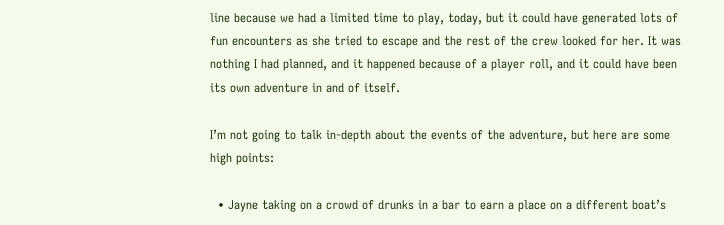line because we had a limited time to play, today, but it could have generated lots of fun encounters as she tried to escape and the rest of the crew looked for her. It was nothing I had planned, and it happened because of a player roll, and it could have been its own adventure in and of itself.

I’m not going to talk in-depth about the events of the adventure, but here are some high points:

  • Jayne taking on a crowd of drunks in a bar to earn a place on a different boat’s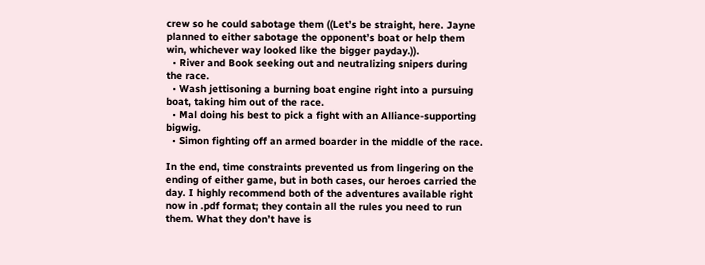crew so he could sabotage them ((Let’s be straight, here. Jayne planned to either sabotage the opponent’s boat or help them win, whichever way looked like the bigger payday.)).
  • River and Book seeking out and neutralizing snipers during the race.
  • Wash jettisoning a burning boat engine right into a pursuing boat, taking him out of the race.
  • Mal doing his best to pick a fight with an Alliance-supporting bigwig.
  • Simon fighting off an armed boarder in the middle of the race.

In the end, time constraints prevented us from lingering on the ending of either game, but in both cases, our heroes carried the day. I highly recommend both of the adventures available right now in .pdf format; they contain all the rules you need to run them. What they don’t have is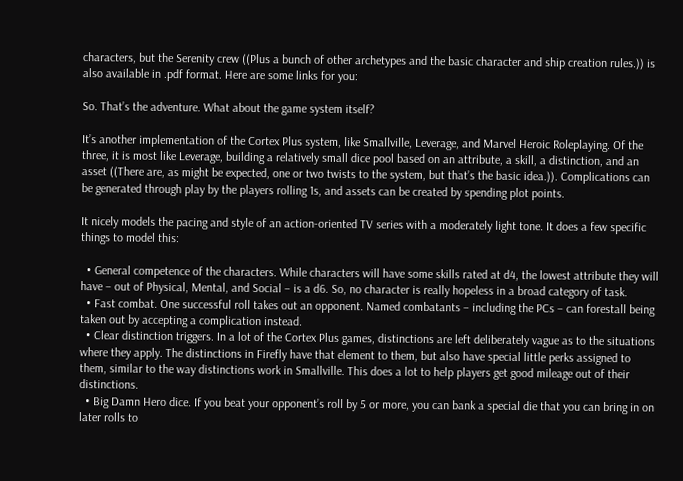characters, but the Serenity crew ((Plus a bunch of other archetypes and the basic character and ship creation rules.)) is also available in .pdf format. Here are some links for you:

So. That’s the adventure. What about the game system itself?

It’s another implementation of the Cortex Plus system, like Smallville, Leverage, and Marvel Heroic Roleplaying. Of the three, it is most like Leverage, building a relatively small dice pool based on an attribute, a skill, a distinction, and an asset ((There are, as might be expected, one or two twists to the system, but that’s the basic idea.)). Complications can be generated through play by the players rolling 1s, and assets can be created by spending plot points.

It nicely models the pacing and style of an action-oriented TV series with a moderately light tone. It does a few specific things to model this:

  • General competence of the characters. While characters will have some skills rated at d4, the lowest attribute they will have – out of Physical, Mental, and Social – is a d6. So, no character is really hopeless in a broad category of task.
  • Fast combat. One successful roll takes out an opponent. Named combatants – including the PCs – can forestall being taken out by accepting a complication instead.
  • Clear distinction triggers. In a lot of the Cortex Plus games, distinctions are left deliberately vague as to the situations where they apply. The distinctions in Firefly have that element to them, but also have special little perks assigned to them, similar to the way distinctions work in Smallville. This does a lot to help players get good mileage out of their distinctions.
  • Big Damn Hero dice. If you beat your opponent’s roll by 5 or more, you can bank a special die that you can bring in on later rolls to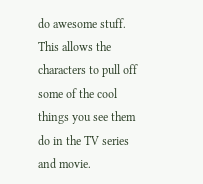do awesome stuff. This allows the characters to pull off some of the cool things you see them do in the TV series and movie.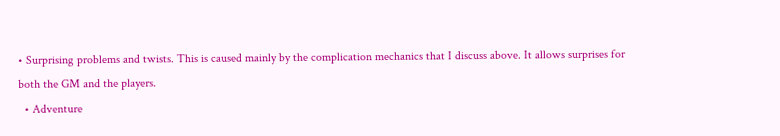• Surprising problems and twists. This is caused mainly by the complication mechanics that I discuss above. It allows surprises for both the GM and the players.
  • Adventure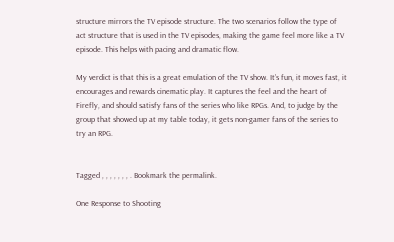structure mirrors the TV episode structure. The two scenarios follow the type of act structure that is used in the TV episodes, making the game feel more like a TV episode. This helps with pacing and dramatic flow.

My verdict is that this is a great emulation of the TV show. It’s fun, it moves fast, it encourages and rewards cinematic play. It captures the feel and the heart of Firefly, and should satisfy fans of the series who like RPGs. And, to judge by the group that showed up at my table today, it gets non-gamer fans of the series to try an RPG.


Tagged , , , , , , , . Bookmark the permalink.

One Response to Shooting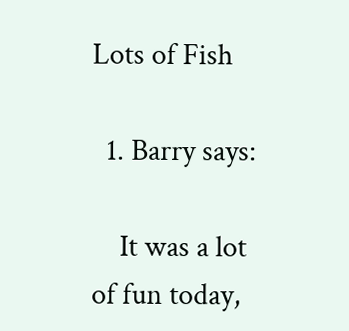Lots of Fish

  1. Barry says:

    It was a lot of fun today,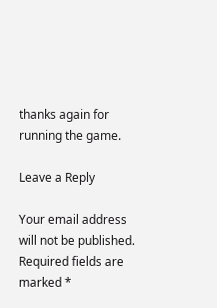thanks again for running the game.

Leave a Reply

Your email address will not be published. Required fields are marked *